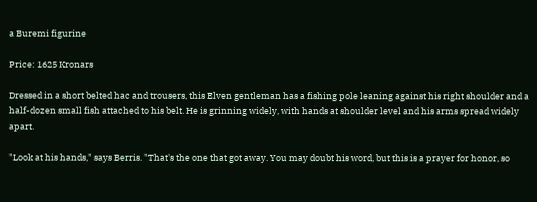a Buremi figurine

Price: 1625 Kronars

Dressed in a short belted hac and trousers, this Elven gentleman has a fishing pole leaning against his right shoulder and a half-dozen small fish attached to his belt. He is grinning widely, with hands at shoulder level and his arms spread widely apart.

"Look at his hands," says Berris. "That's the one that got away. You may doubt his word, but this is a prayer for honor, so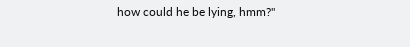how could he be lying, hmm?"